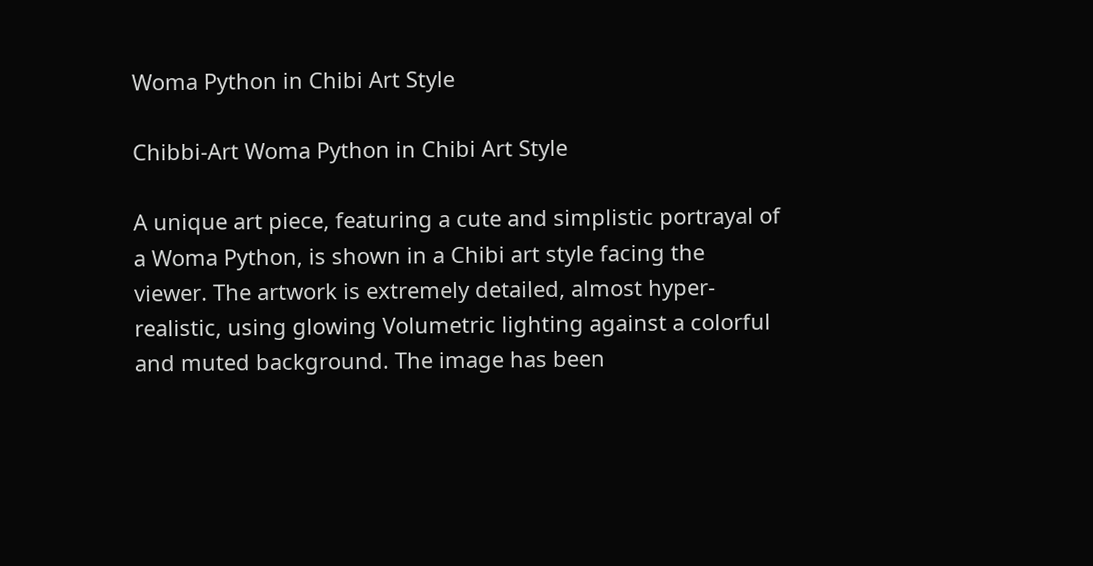Woma Python in Chibi Art Style

Chibbi-Art Woma Python in Chibi Art Style

A unique art piece, featuring a cute and simplistic portrayal of a Woma Python, is shown in a Chibi art style facing the viewer. The artwork is extremely detailed, almost hyper-realistic, using glowing Volumetric lighting against a colorful and muted background. The image has been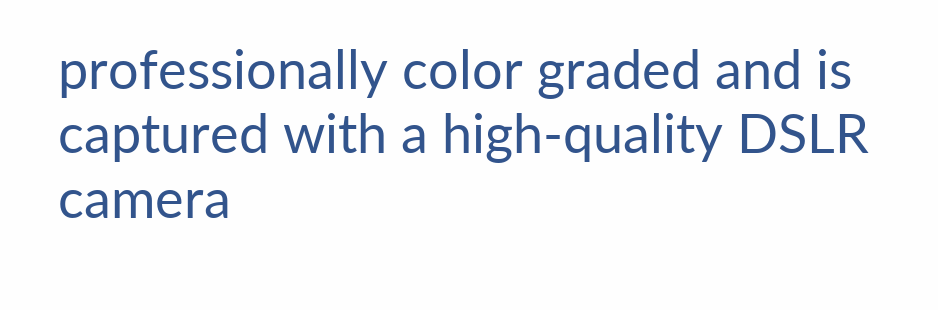professionally color graded and is captured with a high-quality DSLR camera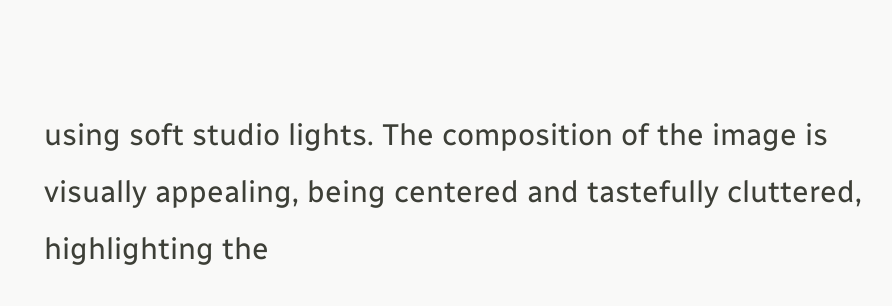using soft studio lights. The composition of the image is visually appealing, being centered and tastefully cluttered, highlighting the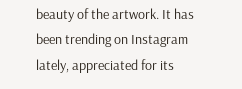beauty of the artwork. It has been trending on Instagram lately, appreciated for its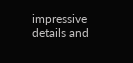impressive details and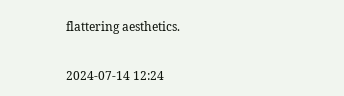flattering aesthetics.

2024-07-14 12:24